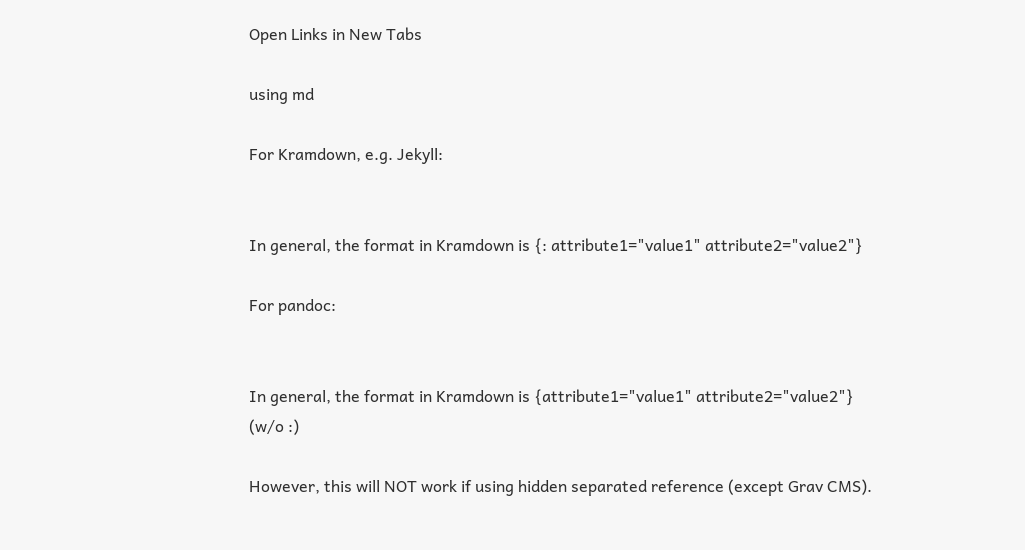Open Links in New Tabs

using md

For Kramdown, e.g. Jekyll:


In general, the format in Kramdown is {: attribute1="value1" attribute2="value2"}

For pandoc:


In general, the format in Kramdown is {attribute1="value1" attribute2="value2"} (w/o :)

However, this will NOT work if using hidden separated reference (except Grav CMS).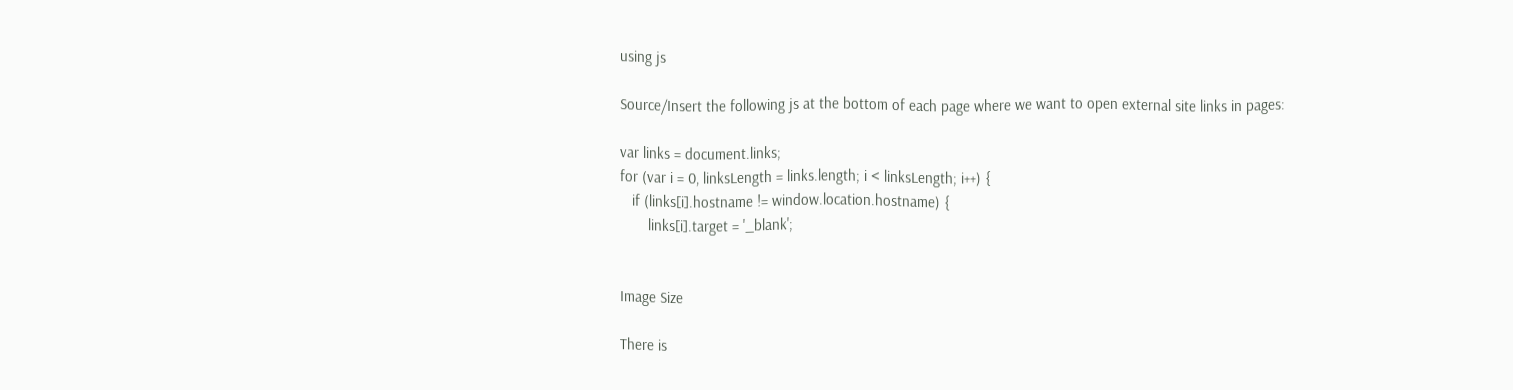using js

Source/Insert the following js at the bottom of each page where we want to open external site links in pages:

var links = document.links;
for (var i = 0, linksLength = links.length; i < linksLength; i++) {
   if (links[i].hostname != window.location.hostname) {
       links[i].target = '_blank';


Image Size

There is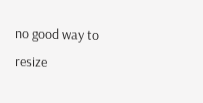no good way to resize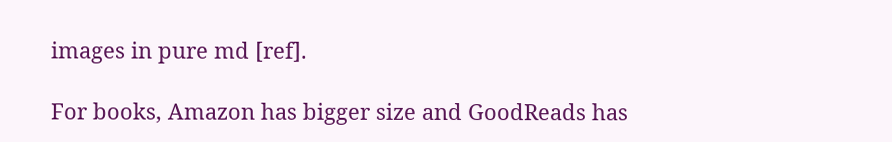images in pure md [ref].

For books, Amazon has bigger size and GoodReads has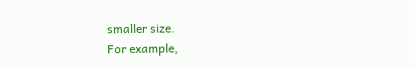smaller size.
For example,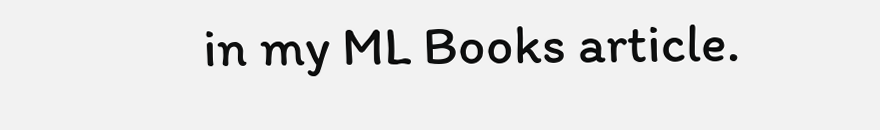in my ML Books article.